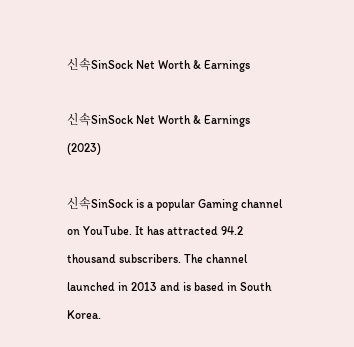신속SinSock Net Worth & Earnings

신속SinSock Net Worth & Earnings (2023)

신속SinSock is a popular Gaming channel on YouTube. It has attracted 94.2 thousand subscribers. The channel launched in 2013 and is based in South Korea.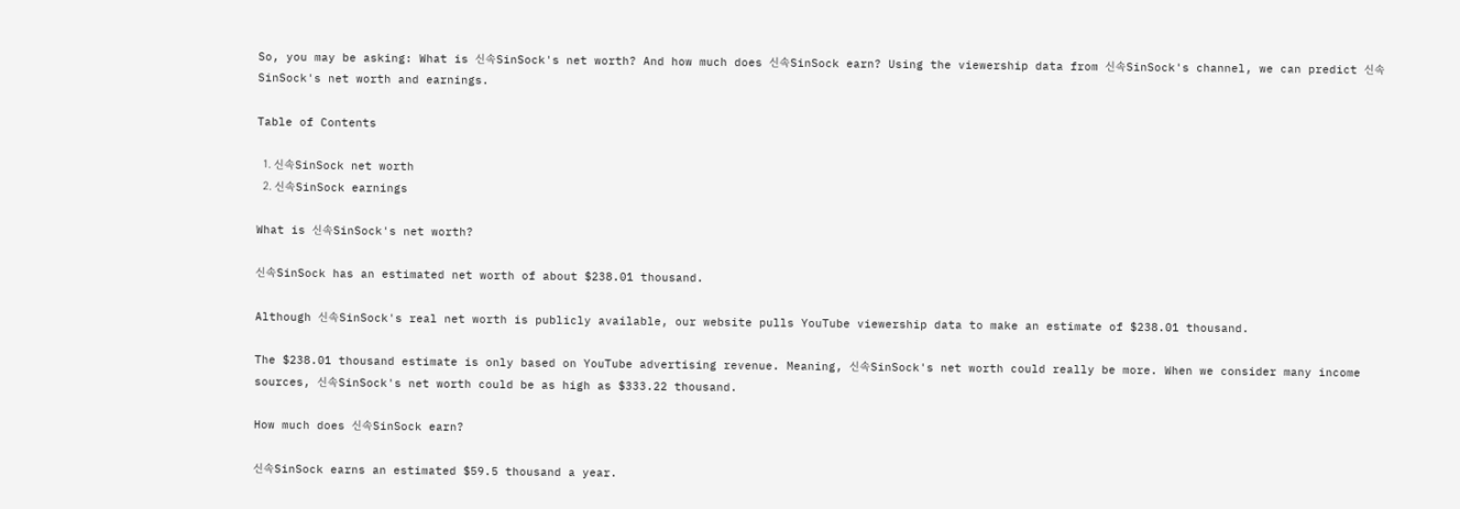So, you may be asking: What is 신속SinSock's net worth? And how much does 신속SinSock earn? Using the viewership data from 신속SinSock's channel, we can predict 신속SinSock's net worth and earnings.

Table of Contents

  1. 신속SinSock net worth
  2. 신속SinSock earnings

What is 신속SinSock's net worth?

신속SinSock has an estimated net worth of about $238.01 thousand.

Although 신속SinSock's real net worth is publicly available, our website pulls YouTube viewership data to make an estimate of $238.01 thousand.

The $238.01 thousand estimate is only based on YouTube advertising revenue. Meaning, 신속SinSock's net worth could really be more. When we consider many income sources, 신속SinSock's net worth could be as high as $333.22 thousand.

How much does 신속SinSock earn?

신속SinSock earns an estimated $59.5 thousand a year.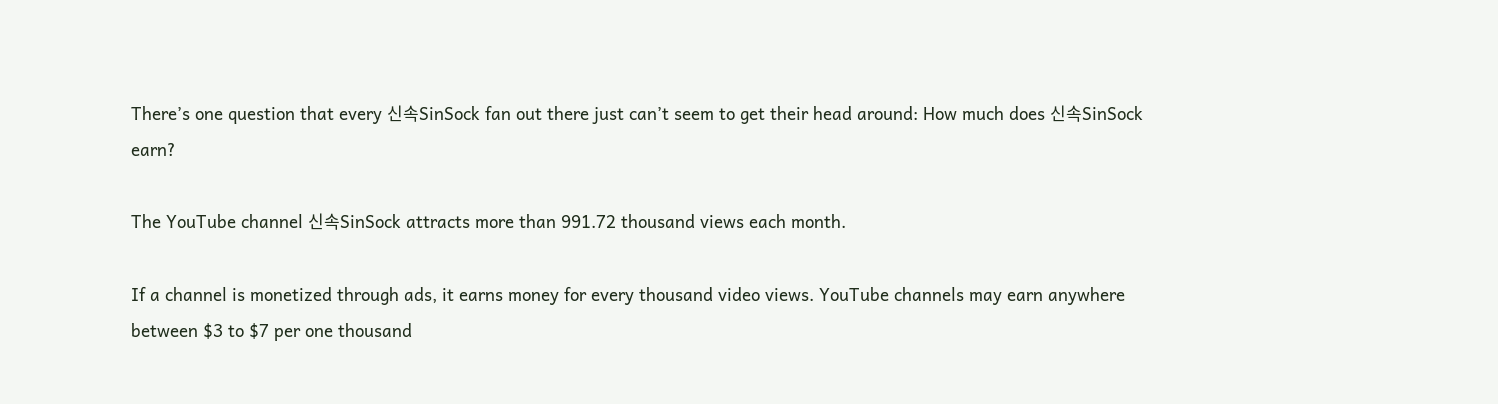There’s one question that every 신속SinSock fan out there just can’t seem to get their head around: How much does 신속SinSock earn?

The YouTube channel 신속SinSock attracts more than 991.72 thousand views each month.

If a channel is monetized through ads, it earns money for every thousand video views. YouTube channels may earn anywhere between $3 to $7 per one thousand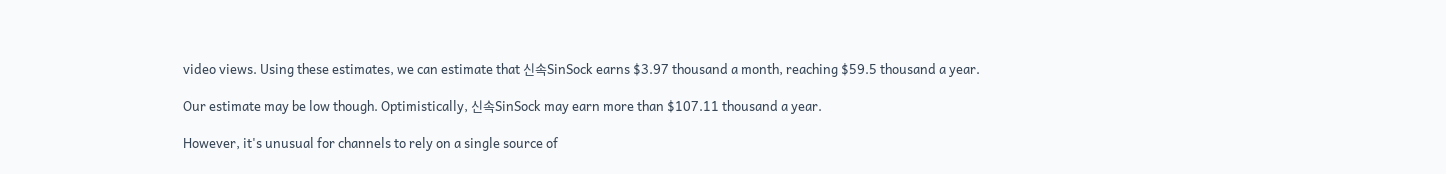video views. Using these estimates, we can estimate that 신속SinSock earns $3.97 thousand a month, reaching $59.5 thousand a year.

Our estimate may be low though. Optimistically, 신속SinSock may earn more than $107.11 thousand a year.

However, it's unusual for channels to rely on a single source of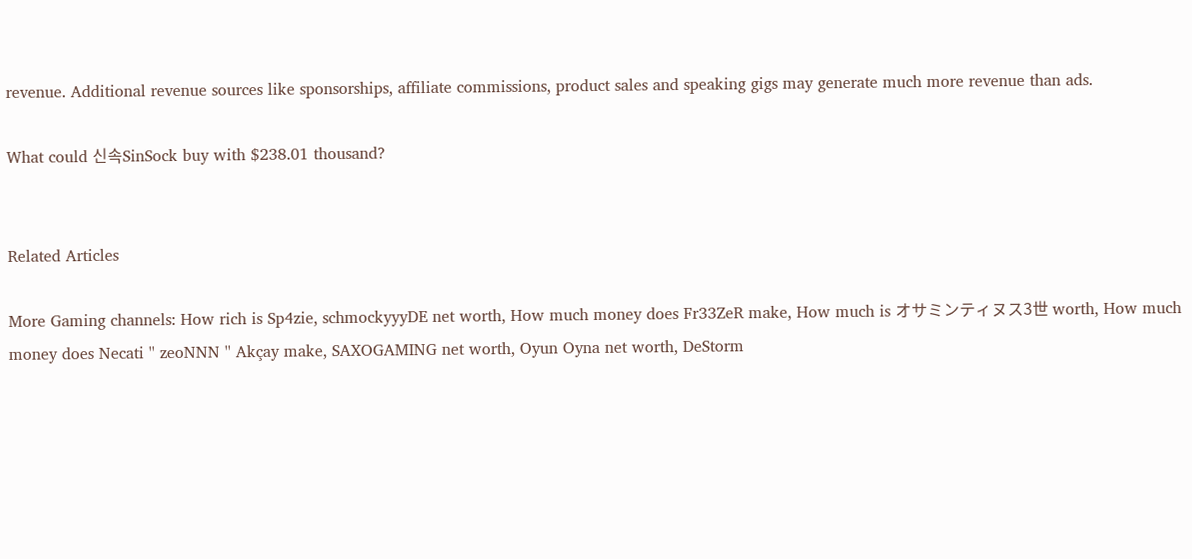revenue. Additional revenue sources like sponsorships, affiliate commissions, product sales and speaking gigs may generate much more revenue than ads.

What could 신속SinSock buy with $238.01 thousand?


Related Articles

More Gaming channels: How rich is Sp4zie, schmockyyyDE net worth, How much money does Fr33ZeR make, How much is オサミンティヌス3世 worth, How much money does Necati '' zeoNNN '' Akçay make, SAXOGAMING net worth, Oyun Oyna net worth, DeStorm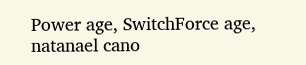Power age, SwitchForce age, natanael cano